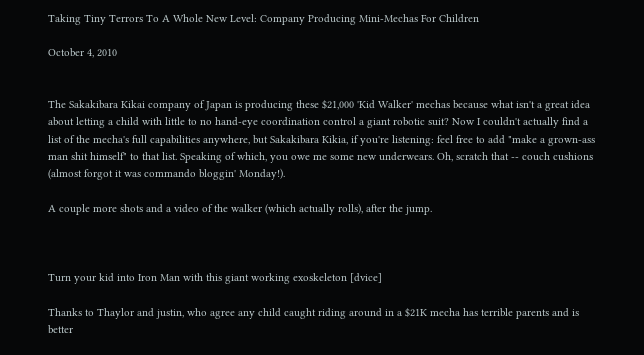Taking Tiny Terrors To A Whole New Level: Company Producing Mini-Mechas For Children

October 4, 2010


The Sakakibara Kikai company of Japan is producing these $21,000 'Kid Walker' mechas because what isn't a great idea about letting a child with little to no hand-eye coordination control a giant robotic suit? Now I couldn't actually find a list of the mecha's full capabilities anywhere, but Sakakibara Kikia, if you're listening: feel free to add "make a grown-ass man shit himself" to that list. Speaking of which, you owe me some new underwears. Oh, scratch that -- couch cushions (almost forgot it was commando bloggin' Monday!).

A couple more shots and a video of the walker (which actually rolls), after the jump.



Turn your kid into Iron Man with this giant working exoskeleton [dvice]

Thanks to Thaylor and justin, who agree any child caught riding around in a $21K mecha has terrible parents and is better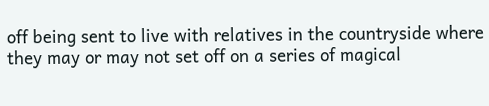off being sent to live with relatives in the countryside where they may or may not set off on a series of magical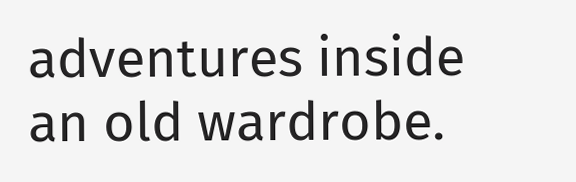adventures inside an old wardrobe.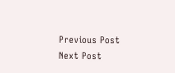Previous Post
Next Post